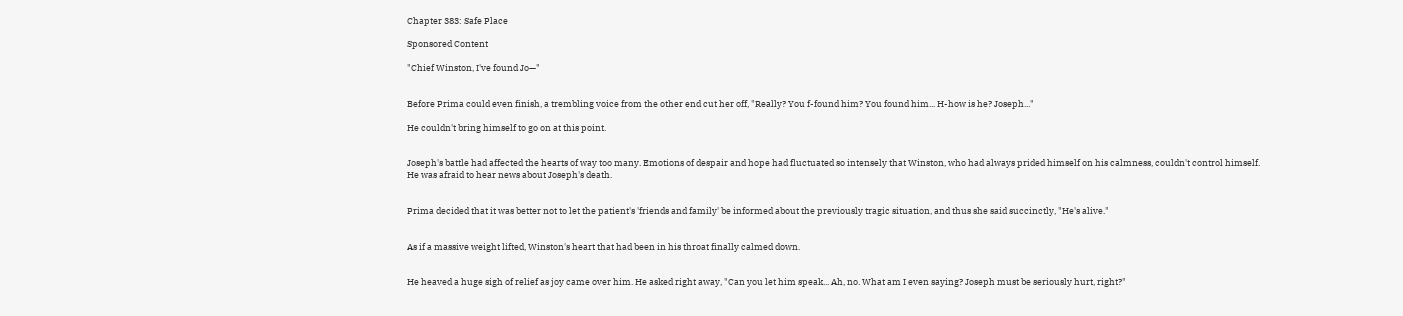Chapter 383: Safe Place

Sponsored Content

"Chief Winston, I've found Jo—"


Before Prima could even finish, a trembling voice from the other end cut her off, "Really? You f-found him? You found him... H-how is he? Joseph..."

He couldn't bring himself to go on at this point.


Joseph's battle had affected the hearts of way too many. Emotions of despair and hope had fluctuated so intensely that Winston, who had always prided himself on his calmness, couldn't control himself. He was afraid to hear news about Joseph's death.


Prima decided that it was better not to let the patient's 'friends and family' be informed about the previously tragic situation, and thus she said succinctly, "He's alive."


As if a massive weight lifted, Winston's heart that had been in his throat finally calmed down.


He heaved a huge sigh of relief as joy came over him. He asked right away, "Can you let him speak... Ah, no. What am I even saying? Joseph must be seriously hurt, right?"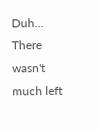Duh... There wasn't much left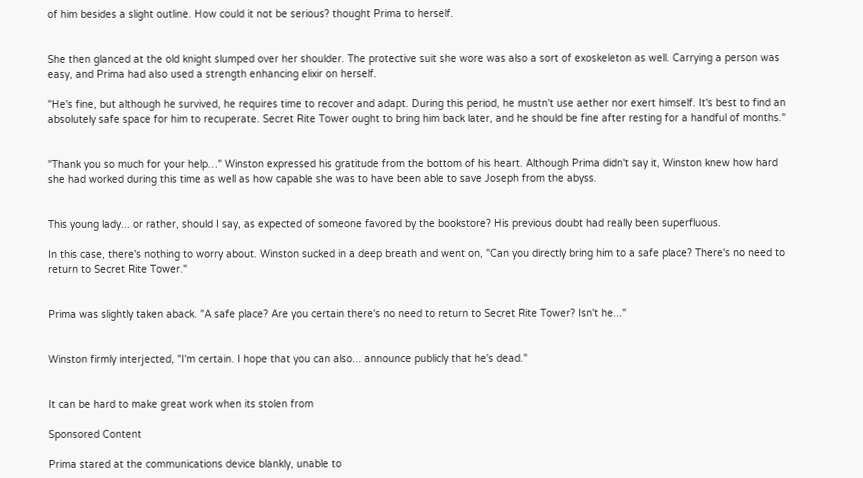of him besides a slight outline. How could it not be serious? thought Prima to herself.


She then glanced at the old knight slumped over her shoulder. The protective suit she wore was also a sort of exoskeleton as well. Carrying a person was easy, and Prima had also used a strength enhancing elixir on herself.

"He's fine, but although he survived, he requires time to recover and adapt. During this period, he mustn't use aether nor exert himself. It's best to find an absolutely safe space for him to recuperate. Secret Rite Tower ought to bring him back later, and he should be fine after resting for a handful of months."


"Thank you so much for your help…" Winston expressed his gratitude from the bottom of his heart. Although Prima didn't say it, Winston knew how hard she had worked during this time as well as how capable she was to have been able to save Joseph from the abyss.


This young lady... or rather, should I say, as expected of someone favored by the bookstore? His previous doubt had really been superfluous.

In this case, there's nothing to worry about. Winston sucked in a deep breath and went on, "Can you directly bring him to a safe place? There's no need to return to Secret Rite Tower."


Prima was slightly taken aback. "A safe place? Are you certain there's no need to return to Secret Rite Tower? Isn't he..."


Winston firmly interjected, "I'm certain. I hope that you can also... announce publicly that he's dead."


It can be hard to make great work when its stolen from

Sponsored Content

Prima stared at the communications device blankly, unable to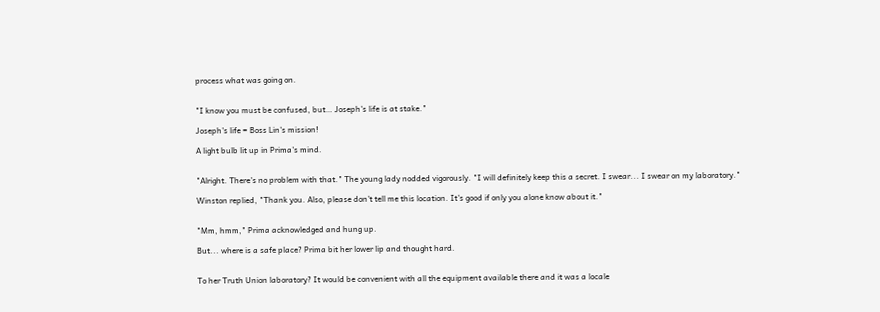process what was going on.


"I know you must be confused, but… Joseph's life is at stake."

Joseph's life = Boss Lin's mission!

A light bulb lit up in Prima's mind.


"Alright. There's no problem with that." The young lady nodded vigorously. "I will definitely keep this a secret. I swear... I swear on my laboratory."

Winston replied, "Thank you. Also, please don't tell me this location. It's good if only you alone know about it."


"Mm, hmm," Prima acknowledged and hung up.

But... where is a safe place? Prima bit her lower lip and thought hard.


To her Truth Union laboratory? It would be convenient with all the equipment available there and it was a locale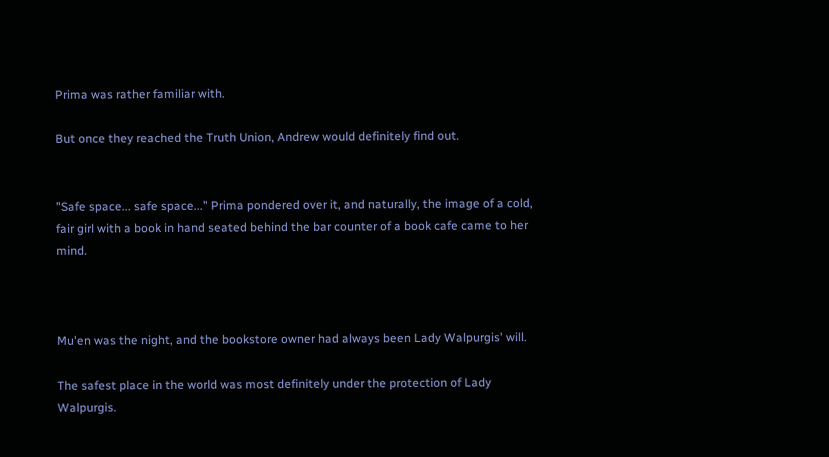Prima was rather familiar with.

But once they reached the Truth Union, Andrew would definitely find out.


"Safe space... safe space..." Prima pondered over it, and naturally, the image of a cold, fair girl with a book in hand seated behind the bar counter of a book cafe came to her mind.



Mu'en was the night, and the bookstore owner had always been Lady Walpurgis' will.

The safest place in the world was most definitely under the protection of Lady Walpurgis.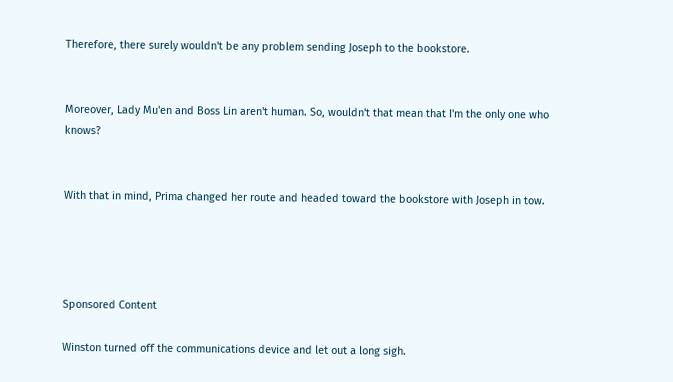Therefore, there surely wouldn't be any problem sending Joseph to the bookstore.


Moreover, Lady Mu'en and Boss Lin aren't human. So, wouldn't that mean that I'm the only one who knows?


With that in mind, Prima changed her route and headed toward the bookstore with Joseph in tow.




Sponsored Content

Winston turned off the communications device and let out a long sigh.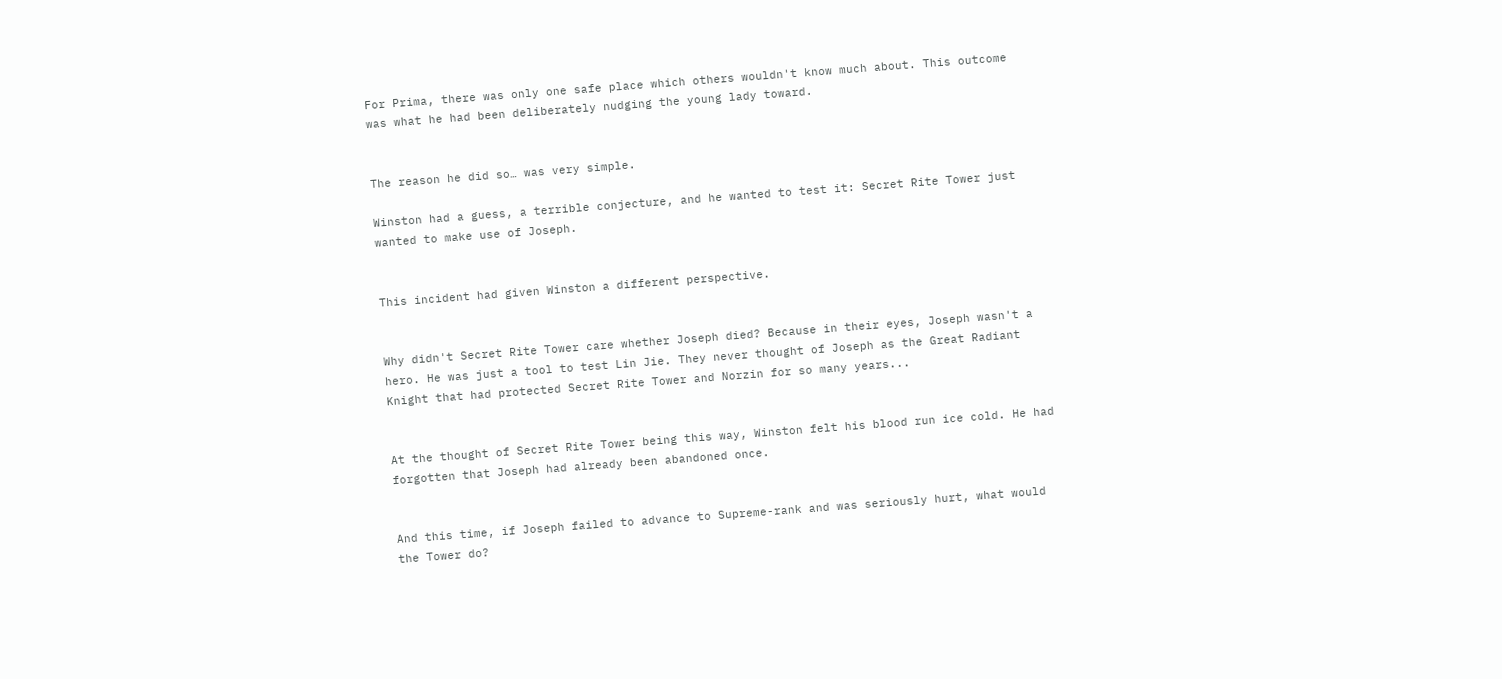For Prima, there was only one safe place which others wouldn't know much about. This outcome was what he had been deliberately nudging the young lady toward.


The reason he did so… was very simple.

Winston had a guess, a terrible conjecture, and he wanted to test it: Secret Rite Tower just wanted to make use of Joseph.


This incident had given Winston a different perspective.


Why didn't Secret Rite Tower care whether Joseph died? Because in their eyes, Joseph wasn't a hero. He was just a tool to test Lin Jie. They never thought of Joseph as the Great Radiant Knight that had protected Secret Rite Tower and Norzin for so many years...


At the thought of Secret Rite Tower being this way, Winston felt his blood run ice cold. He had forgotten that Joseph had already been abandoned once.


And this time, if Joseph failed to advance to Supreme-rank and was seriously hurt, what would the Tower do?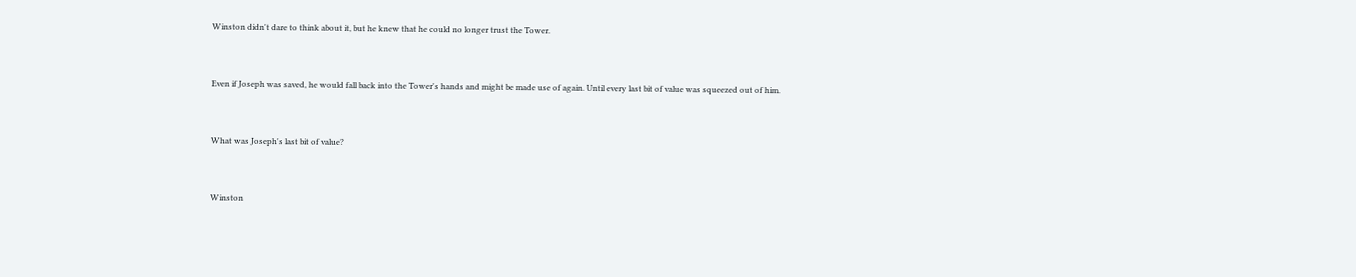Winston didn't dare to think about it, but he knew that he could no longer trust the Tower.


Even if Joseph was saved, he would fall back into the Tower's hands and might be made use of again. Until every last bit of value was squeezed out of him.


What was Joseph's last bit of value?


Winston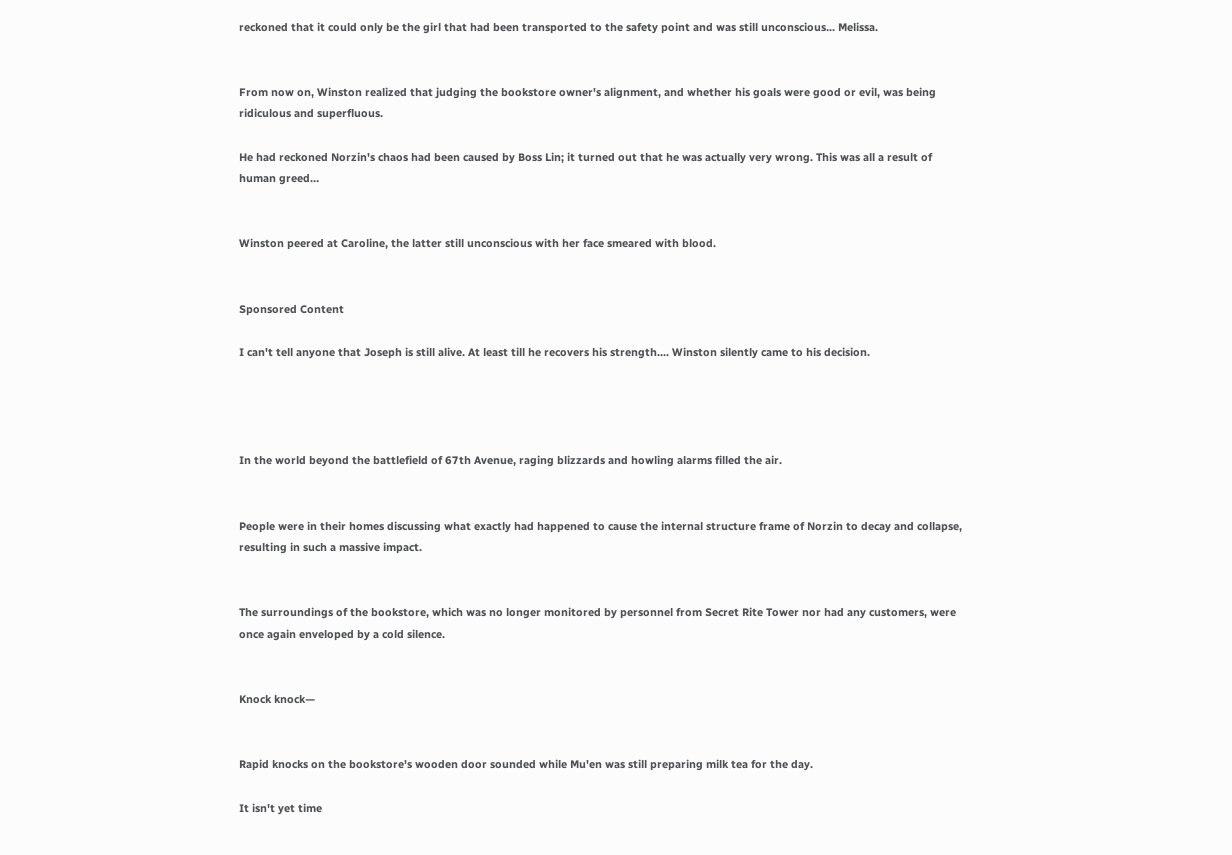reckoned that it could only be the girl that had been transported to the safety point and was still unconscious... Melissa.


From now on, Winston realized that judging the bookstore owner's alignment, and whether his goals were good or evil, was being ridiculous and superfluous.

He had reckoned Norzin's chaos had been caused by Boss Lin; it turned out that he was actually very wrong. This was all a result of human greed…


Winston peered at Caroline, the latter still unconscious with her face smeared with blood.


Sponsored Content

I can't tell anyone that Joseph is still alive. At least till he recovers his strength.... Winston silently came to his decision.




In the world beyond the battlefield of 67th Avenue, raging blizzards and howling alarms filled the air.


People were in their homes discussing what exactly had happened to cause the internal structure frame of Norzin to decay and collapse, resulting in such a massive impact.


The surroundings of the bookstore, which was no longer monitored by personnel from Secret Rite Tower nor had any customers, were once again enveloped by a cold silence.


Knock knock—


Rapid knocks on the bookstore's wooden door sounded while Mu'en was still preparing milk tea for the day.

It isn't yet time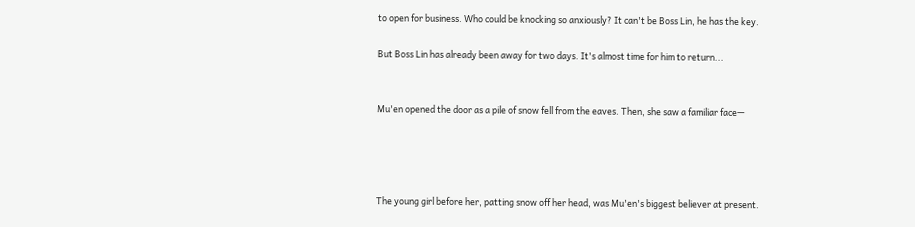to open for business. Who could be knocking so anxiously? It can't be Boss Lin, he has the key.

But Boss Lin has already been away for two days. It's almost time for him to return...


Mu'en opened the door as a pile of snow fell from the eaves. Then, she saw a familiar face—




The young girl before her, patting snow off her head, was Mu'en's biggest believer at present.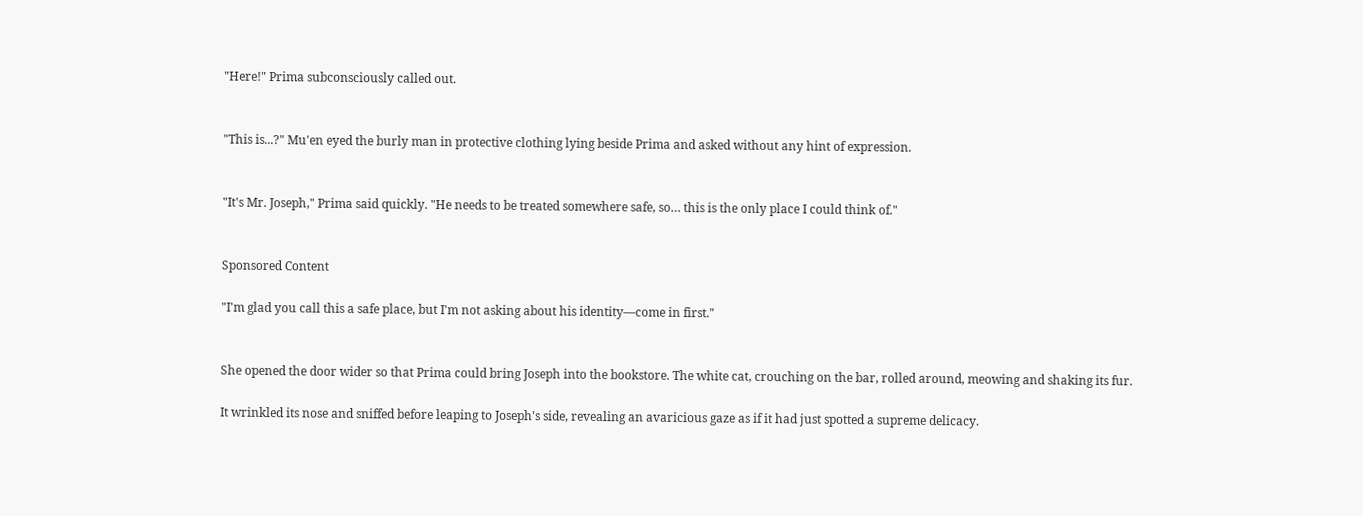"Here!" Prima subconsciously called out.


"This is...?" Mu'en eyed the burly man in protective clothing lying beside Prima and asked without any hint of expression.


"It's Mr. Joseph," Prima said quickly. "He needs to be treated somewhere safe, so… this is the only place I could think of."


Sponsored Content

"I'm glad you call this a safe place, but I'm not asking about his identity—come in first."


She opened the door wider so that Prima could bring Joseph into the bookstore. The white cat, crouching on the bar, rolled around, meowing and shaking its fur.

It wrinkled its nose and sniffed before leaping to Joseph's side, revealing an avaricious gaze as if it had just spotted a supreme delicacy.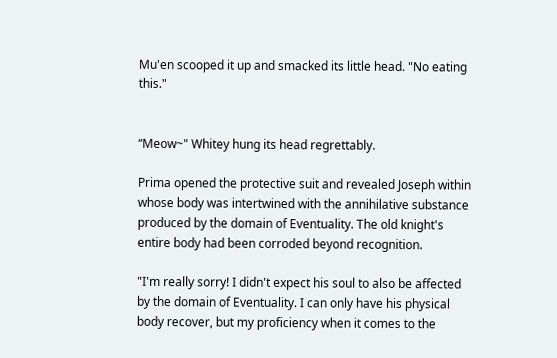Mu'en scooped it up and smacked its little head. "No eating this."


“Meow~" Whitey hung its head regrettably.

Prima opened the protective suit and revealed Joseph within whose body was intertwined with the annihilative substance produced by the domain of Eventuality. The old knight's entire body had been corroded beyond recognition.

"I'm really sorry! I didn't expect his soul to also be affected by the domain of Eventuality. I can only have his physical body recover, but my proficiency when it comes to the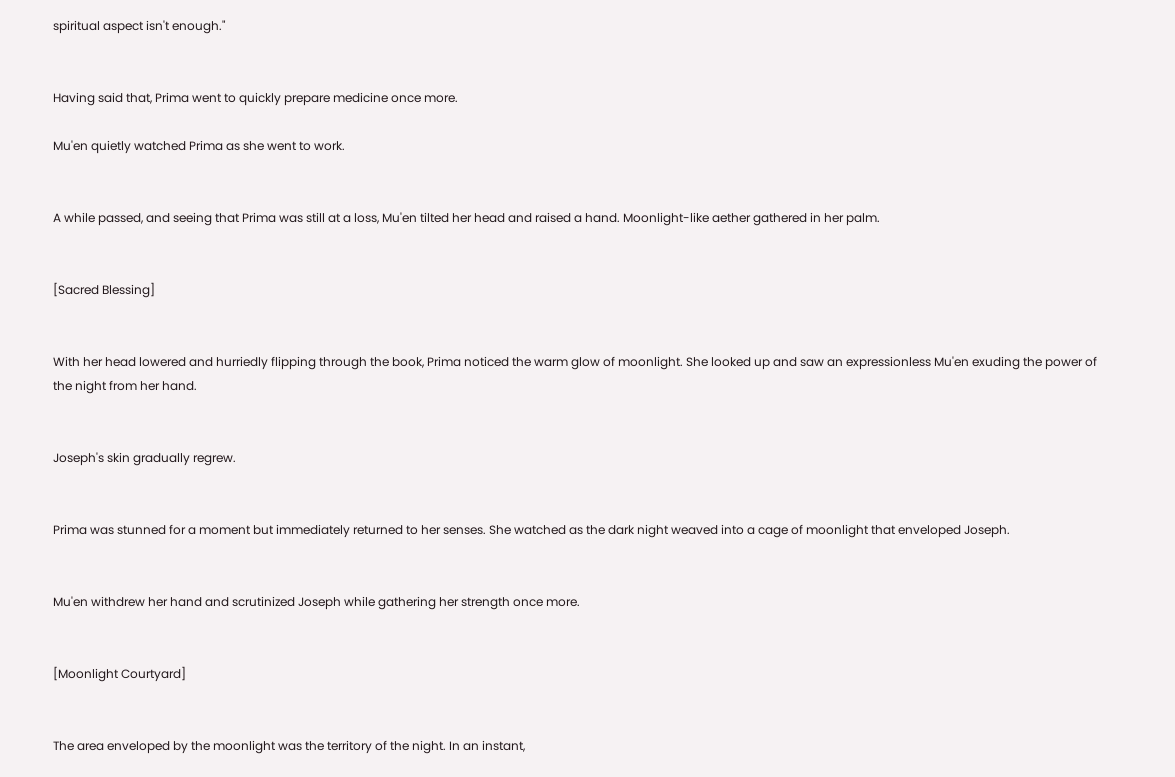spiritual aspect isn't enough."


Having said that, Prima went to quickly prepare medicine once more.

Mu'en quietly watched Prima as she went to work.


A while passed, and seeing that Prima was still at a loss, Mu'en tilted her head and raised a hand. Moonlight-like aether gathered in her palm.


[Sacred Blessing]


With her head lowered and hurriedly flipping through the book, Prima noticed the warm glow of moonlight. She looked up and saw an expressionless Mu'en exuding the power of the night from her hand.


Joseph's skin gradually regrew.


Prima was stunned for a moment but immediately returned to her senses. She watched as the dark night weaved into a cage of moonlight that enveloped Joseph.


Mu'en withdrew her hand and scrutinized Joseph while gathering her strength once more.


[Moonlight Courtyard]


The area enveloped by the moonlight was the territory of the night. In an instant,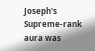Joseph's Supreme-rank aura was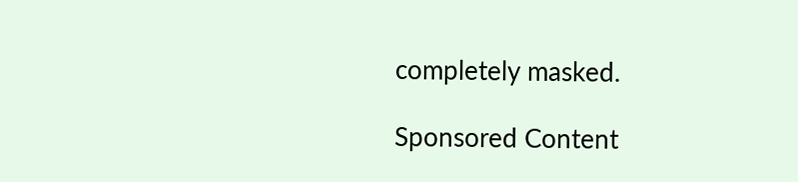completely masked.

Sponsored Content